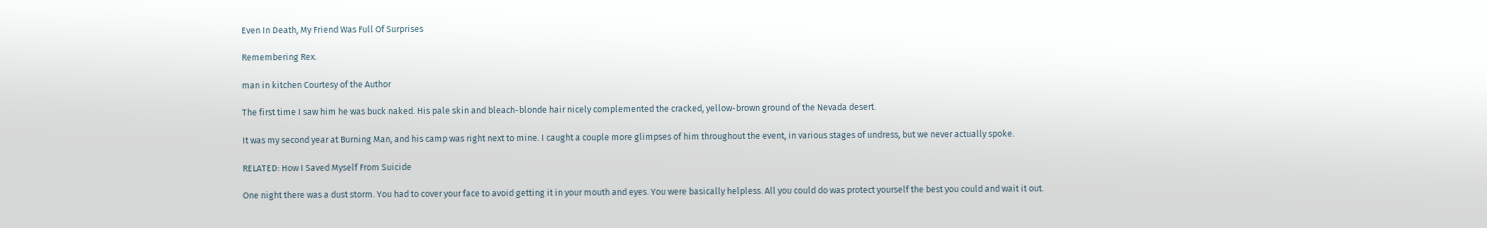Even In Death, My Friend Was Full Of Surprises

Remembering Rex.

man in kitchen Courtesy of the Author

The first time I saw him he was buck naked. His pale skin and bleach-blonde hair nicely complemented the cracked, yellow-brown ground of the Nevada desert.

It was my second year at Burning Man, and his camp was right next to mine. I caught a couple more glimpses of him throughout the event, in various stages of undress, but we never actually spoke.

RELATED: How I Saved Myself From Suicide

One night there was a dust storm. You had to cover your face to avoid getting it in your mouth and eyes. You were basically helpless. All you could do was protect yourself the best you could and wait it out.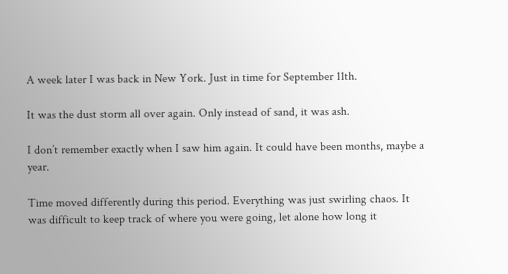A week later I was back in New York. Just in time for September 11th.

It was the dust storm all over again. Only instead of sand, it was ash.

I don’t remember exactly when I saw him again. It could have been months, maybe a year.

Time moved differently during this period. Everything was just swirling chaos. It was difficult to keep track of where you were going, let alone how long it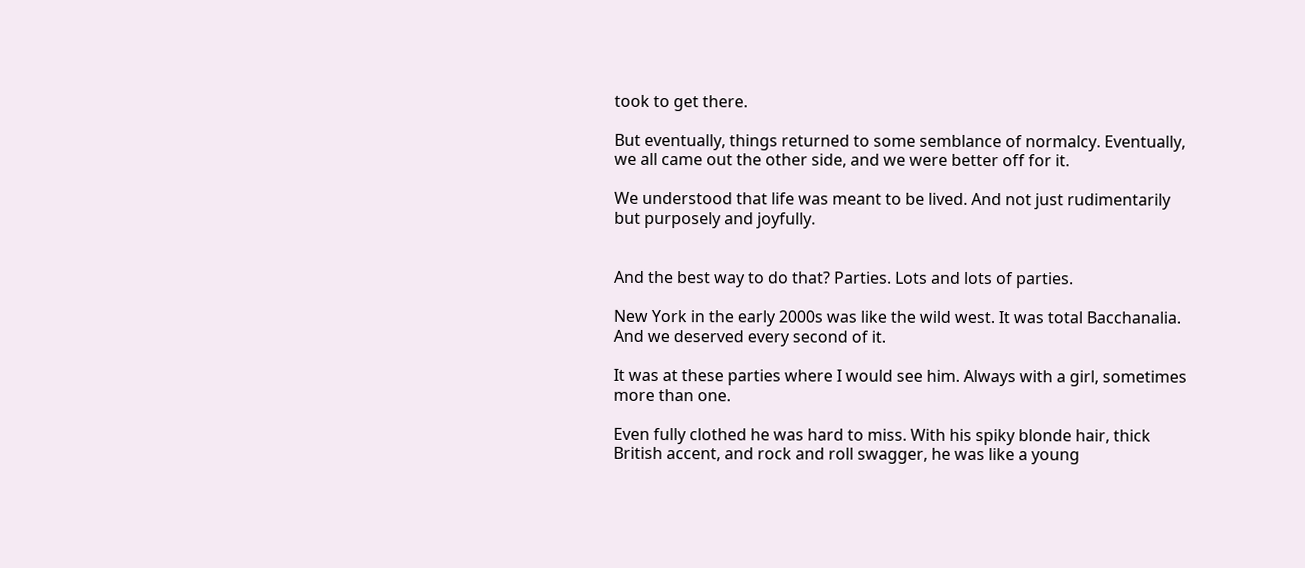took to get there.

But eventually, things returned to some semblance of normalcy. Eventually, we all came out the other side, and we were better off for it.

We understood that life was meant to be lived. And not just rudimentarily but purposely and joyfully.


And the best way to do that? Parties. Lots and lots of parties.

New York in the early 2000s was like the wild west. It was total Bacchanalia. And we deserved every second of it.

It was at these parties where I would see him. Always with a girl, sometimes more than one.

Even fully clothed he was hard to miss. With his spiky blonde hair, thick British accent, and rock and roll swagger, he was like a young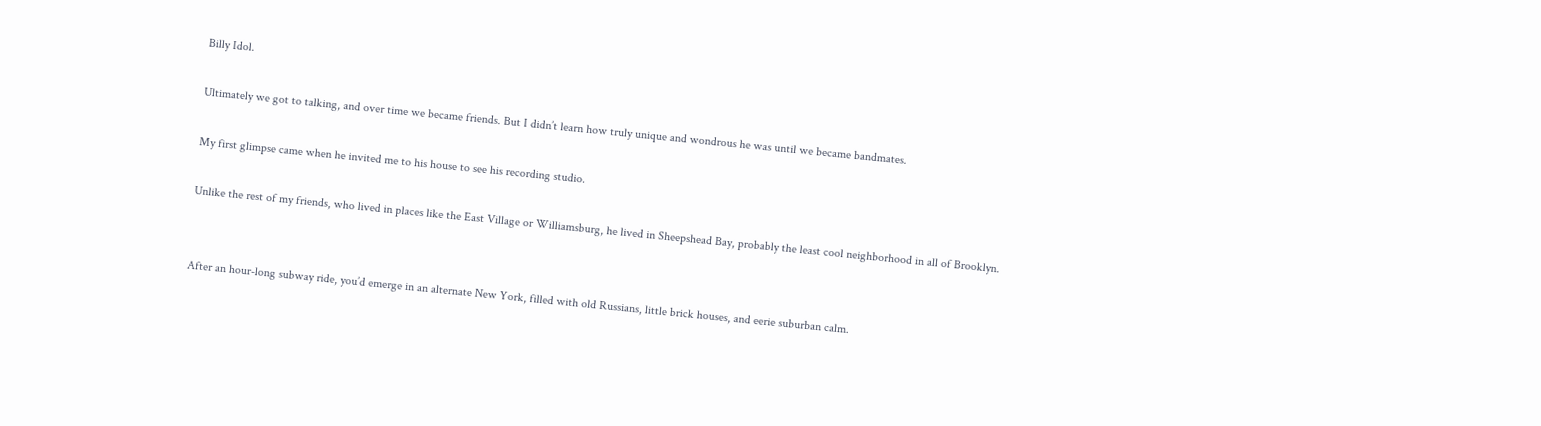Billy Idol.

Ultimately we got to talking, and over time we became friends. But I didn’t learn how truly unique and wondrous he was until we became bandmates.

My first glimpse came when he invited me to his house to see his recording studio.

Unlike the rest of my friends, who lived in places like the East Village or Williamsburg, he lived in Sheepshead Bay, probably the least cool neighborhood in all of Brooklyn.


After an hour-long subway ride, you’d emerge in an alternate New York, filled with old Russians, little brick houses, and eerie suburban calm.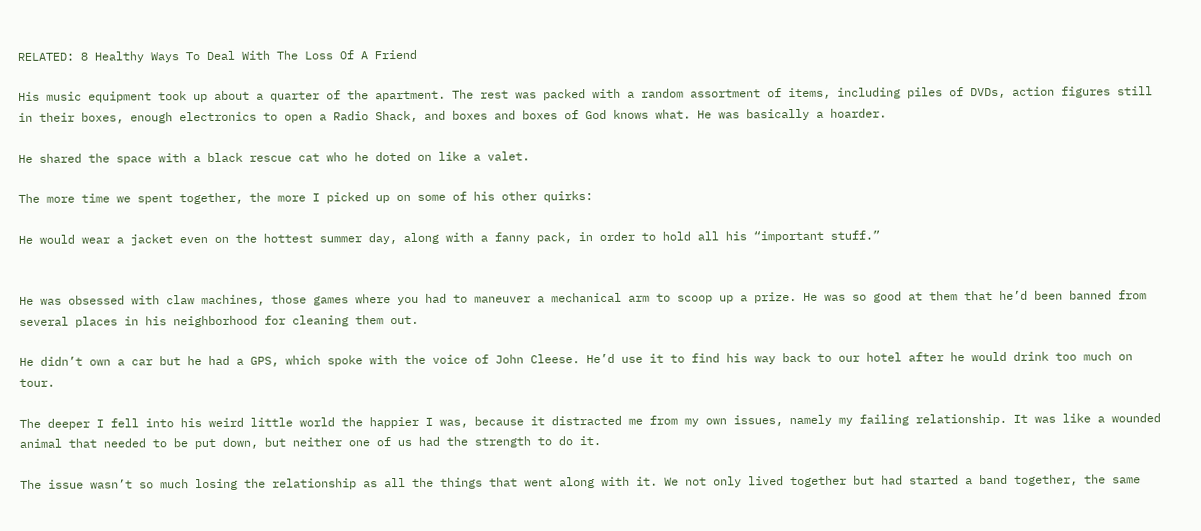RELATED: 8 Healthy Ways To Deal With The Loss Of A Friend

His music equipment took up about a quarter of the apartment. The rest was packed with a random assortment of items, including piles of DVDs, action figures still in their boxes, enough electronics to open a Radio Shack, and boxes and boxes of God knows what. He was basically a hoarder.

He shared the space with a black rescue cat who he doted on like a valet.

The more time we spent together, the more I picked up on some of his other quirks:

He would wear a jacket even on the hottest summer day, along with a fanny pack, in order to hold all his “important stuff.”


He was obsessed with claw machines, those games where you had to maneuver a mechanical arm to scoop up a prize. He was so good at them that he’d been banned from several places in his neighborhood for cleaning them out.

He didn’t own a car but he had a GPS, which spoke with the voice of John Cleese. He’d use it to find his way back to our hotel after he would drink too much on tour.

The deeper I fell into his weird little world the happier I was, because it distracted me from my own issues, namely my failing relationship. It was like a wounded animal that needed to be put down, but neither one of us had the strength to do it.

The issue wasn’t so much losing the relationship as all the things that went along with it. We not only lived together but had started a band together, the same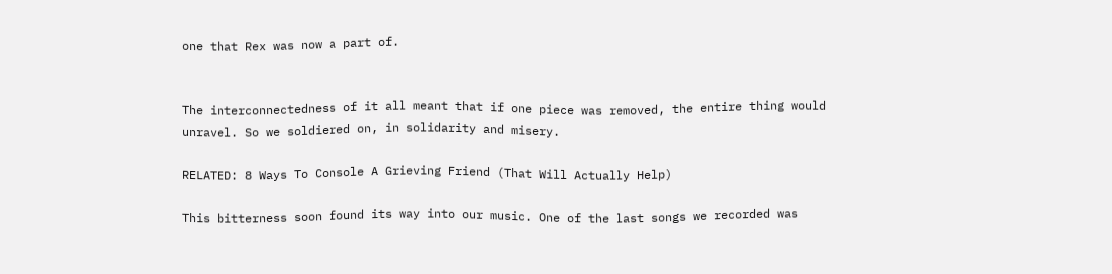one that Rex was now a part of.


The interconnectedness of it all meant that if one piece was removed, the entire thing would unravel. So we soldiered on, in solidarity and misery.

RELATED: 8 Ways To Console A Grieving Friend (That Will Actually Help)

This bitterness soon found its way into our music. One of the last songs we recorded was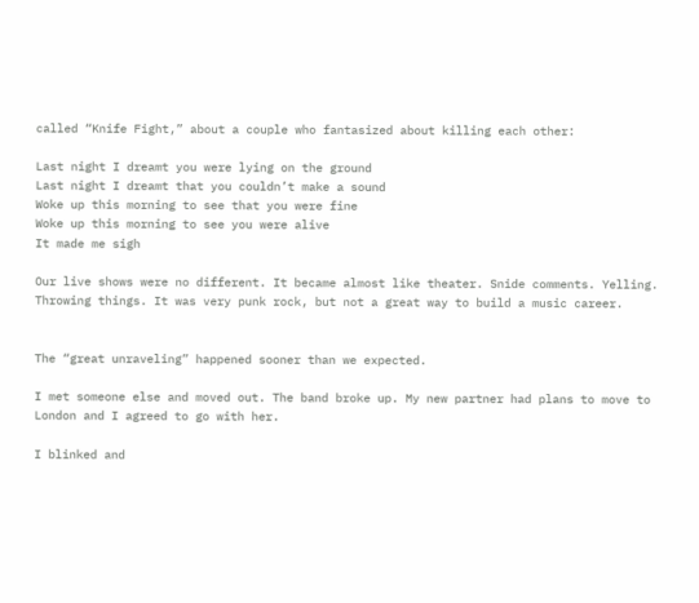called “Knife Fight,” about a couple who fantasized about killing each other:

Last night I dreamt you were lying on the ground
Last night I dreamt that you couldn’t make a sound
Woke up this morning to see that you were fine
Woke up this morning to see you were alive
It made me sigh

Our live shows were no different. It became almost like theater. Snide comments. Yelling. Throwing things. It was very punk rock, but not a great way to build a music career.


The “great unraveling” happened sooner than we expected.

I met someone else and moved out. The band broke up. My new partner had plans to move to London and I agreed to go with her.

I blinked and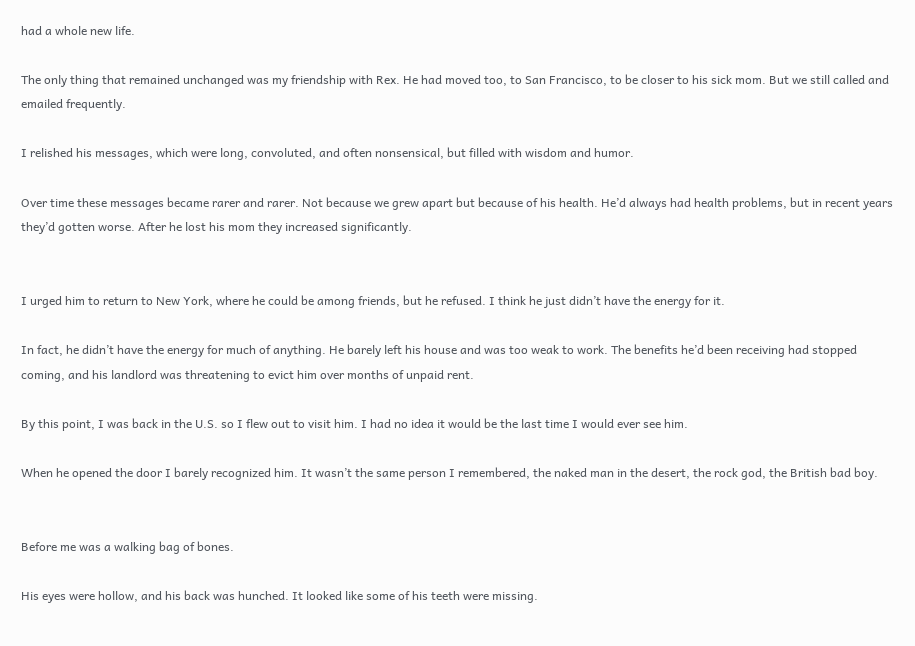had a whole new life.

The only thing that remained unchanged was my friendship with Rex. He had moved too, to San Francisco, to be closer to his sick mom. But we still called and emailed frequently.

I relished his messages, which were long, convoluted, and often nonsensical, but filled with wisdom and humor.

Over time these messages became rarer and rarer. Not because we grew apart but because of his health. He’d always had health problems, but in recent years they’d gotten worse. After he lost his mom they increased significantly.


I urged him to return to New York, where he could be among friends, but he refused. I think he just didn’t have the energy for it.

In fact, he didn’t have the energy for much of anything. He barely left his house and was too weak to work. The benefits he’d been receiving had stopped coming, and his landlord was threatening to evict him over months of unpaid rent.

By this point, I was back in the U.S. so I flew out to visit him. I had no idea it would be the last time I would ever see him.

When he opened the door I barely recognized him. It wasn’t the same person I remembered, the naked man in the desert, the rock god, the British bad boy.


Before me was a walking bag of bones.

His eyes were hollow, and his back was hunched. It looked like some of his teeth were missing.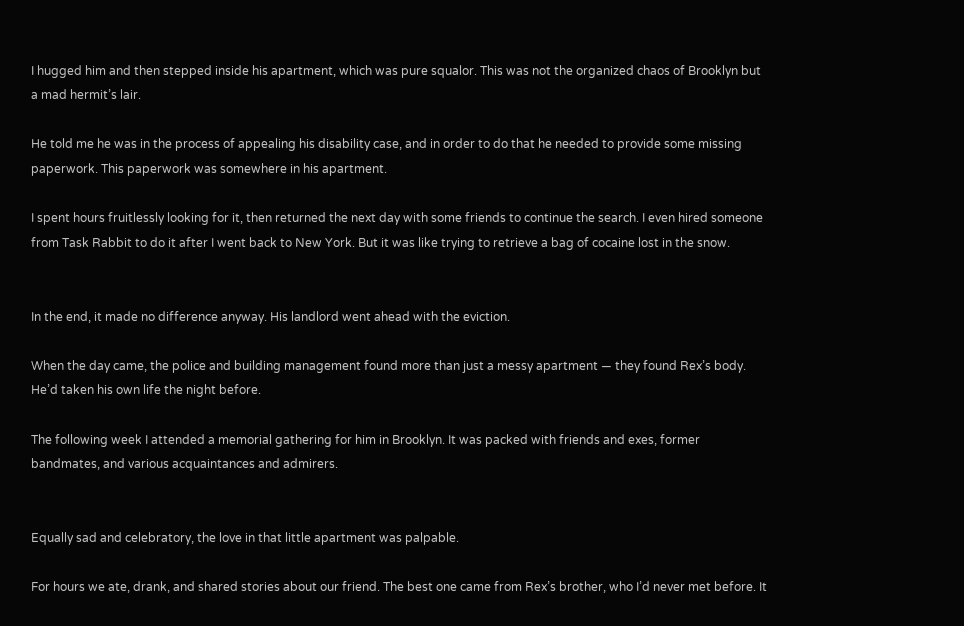I hugged him and then stepped inside his apartment, which was pure squalor. This was not the organized chaos of Brooklyn but a mad hermit’s lair.

He told me he was in the process of appealing his disability case, and in order to do that he needed to provide some missing paperwork. This paperwork was somewhere in his apartment.

I spent hours fruitlessly looking for it, then returned the next day with some friends to continue the search. I even hired someone from Task Rabbit to do it after I went back to New York. But it was like trying to retrieve a bag of cocaine lost in the snow.


In the end, it made no difference anyway. His landlord went ahead with the eviction.

When the day came, the police and building management found more than just a messy apartment — they found Rex’s body. He’d taken his own life the night before.

The following week I attended a memorial gathering for him in Brooklyn. It was packed with friends and exes, former bandmates, and various acquaintances and admirers.


Equally sad and celebratory, the love in that little apartment was palpable.

For hours we ate, drank, and shared stories about our friend. The best one came from Rex’s brother, who I’d never met before. It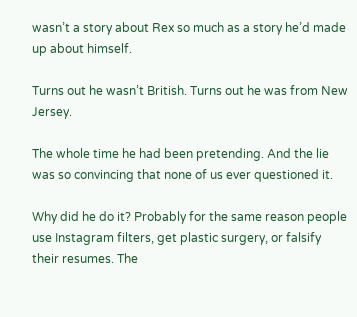wasn’t a story about Rex so much as a story he’d made up about himself.

Turns out he wasn’t British. Turns out he was from New Jersey.

The whole time he had been pretending. And the lie was so convincing that none of us ever questioned it.

Why did he do it? Probably for the same reason people use Instagram filters, get plastic surgery, or falsify their resumes. The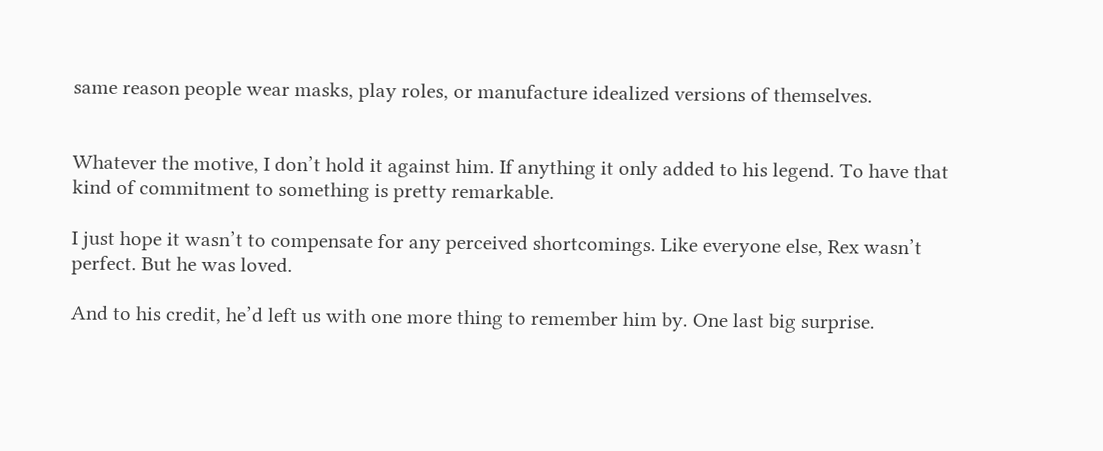same reason people wear masks, play roles, or manufacture idealized versions of themselves.


Whatever the motive, I don’t hold it against him. If anything it only added to his legend. To have that kind of commitment to something is pretty remarkable.

I just hope it wasn’t to compensate for any perceived shortcomings. Like everyone else, Rex wasn’t perfect. But he was loved.

And to his credit, he’d left us with one more thing to remember him by. One last big surprise.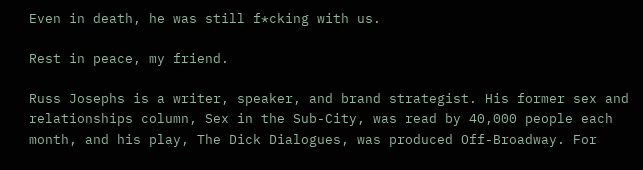Even in death, he was still f*cking with us.

Rest in peace, my friend.

Russ Josephs is a writer, speaker, and brand strategist. His former sex and relationships column, Sex in the Sub-City, was read by 40,000 people each month, and his play, The Dick Dialogues, was produced Off-Broadway. For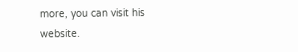more, you can visit his website.